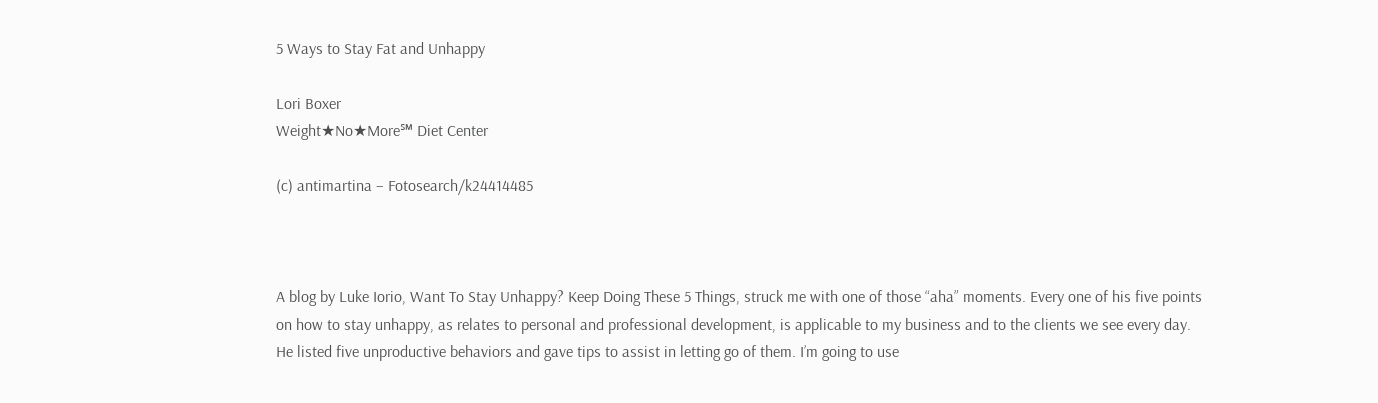5 Ways to Stay Fat and Unhappy

Lori Boxer
Weight★No★More℠ Diet Center

(c) antimartina – Fotosearch/k24414485



A blog by Luke Iorio, Want To Stay Unhappy? Keep Doing These 5 Things, struck me with one of those “aha” moments. Every one of his five points on how to stay unhappy, as relates to personal and professional development, is applicable to my business and to the clients we see every day. He listed five unproductive behaviors and gave tips to assist in letting go of them. I’m going to use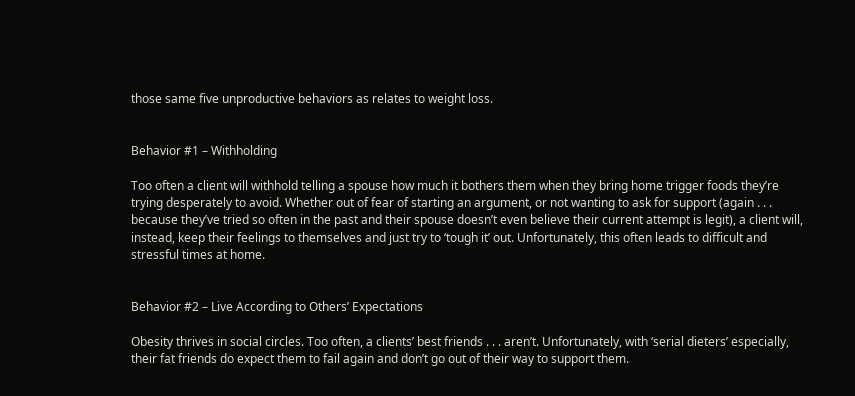those same five unproductive behaviors as relates to weight loss.


Behavior #1 – Withholding

Too often a client will withhold telling a spouse how much it bothers them when they bring home trigger foods they’re trying desperately to avoid. Whether out of fear of starting an argument, or not wanting to ask for support (again . . . because they’ve tried so often in the past and their spouse doesn’t even believe their current attempt is legit), a client will, instead, keep their feelings to themselves and just try to ‘tough it’ out. Unfortunately, this often leads to difficult and stressful times at home.


Behavior #2 – Live According to Others’ Expectations

Obesity thrives in social circles. Too often, a clients’ best friends . . . aren’t. Unfortunately, with ‘serial dieters’ especially, their fat friends do expect them to fail again and don’t go out of their way to support them.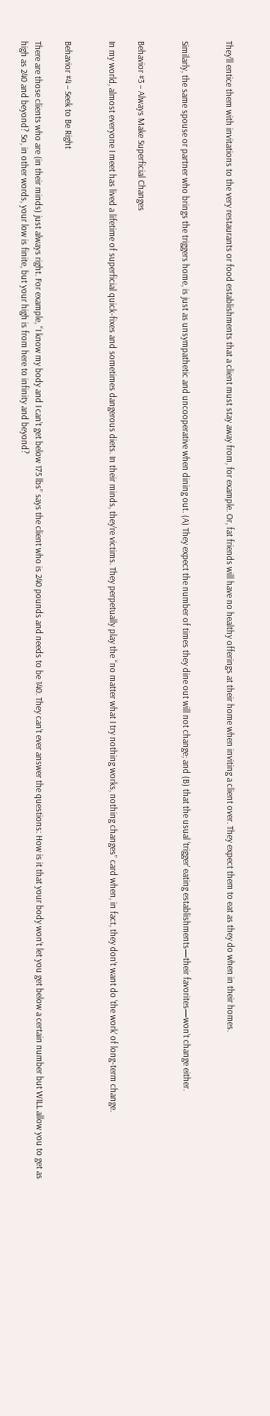They’ll entice them with invitations to the very restaurants or food establishments that a client must stay away from, for example. Or, fat friends will have no healthy offerings at their home when inviting a client over. They expect them to eat as they do when in their homes.


Similarly, the same spouse or partner who brings the triggers home, is just as unsympathetic and uncooperative when dining out. (A) They expect the number of times they dine out will not change; and (B) that the usual ‘trigger’ eating establishments—their favorites—won’t change either.


Behavior #3 – Always Make Superficial Changes

In my world, almost everyone I meet has lived a lifetime of superficial quick-fixes and sometimes dangerous diets. In their minds, they’re victims. They perpetually play the “no matter what I try nothing works, nothing changes” card when, in fact, they don’t want do ‘the work’ of long-term change.


Behavior #4 – Seek to Be Right

There are those clients who are (in their minds) just always right. For example, “I know my body and I can’t get below 175 lbs” says the client who is 240 pounds and needs to be 140. They can’t ever answer the questions: How is it that your body won’t let you get below a certain number but WILL allow you to get as high as 240 and beyond? So, in other words, your low is finite, but your high is from here to infinity and beyond?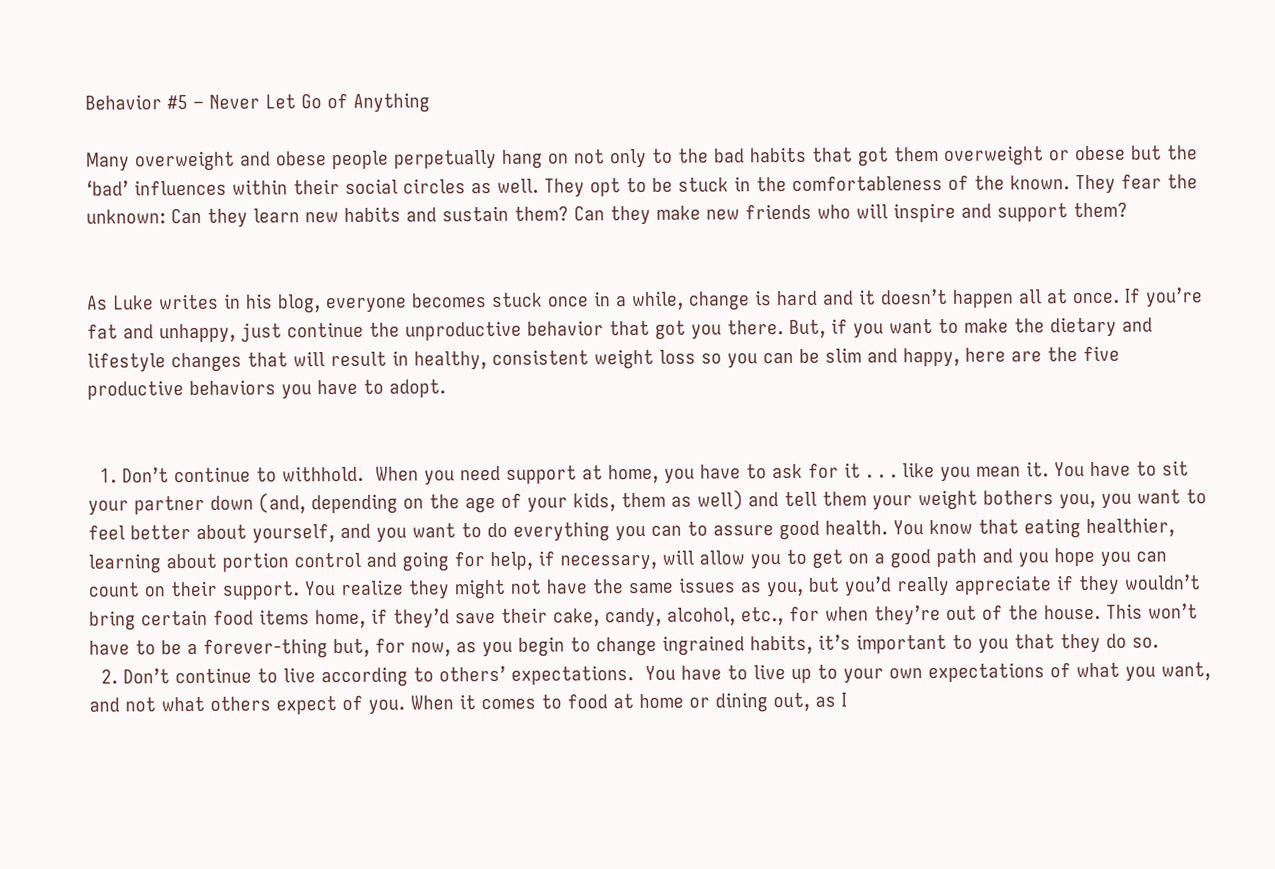Behavior #5 – Never Let Go of Anything

Many overweight and obese people perpetually hang on not only to the bad habits that got them overweight or obese but the ‘bad’ influences within their social circles as well. They opt to be stuck in the comfortableness of the known. They fear the unknown: Can they learn new habits and sustain them? Can they make new friends who will inspire and support them?


As Luke writes in his blog, everyone becomes stuck once in a while, change is hard and it doesn’t happen all at once. If you’re fat and unhappy, just continue the unproductive behavior that got you there. But, if you want to make the dietary and lifestyle changes that will result in healthy, consistent weight loss so you can be slim and happy, here are the five productive behaviors you have to adopt.


  1. Don’t continue to withhold.  When you need support at home, you have to ask for it . . . like you mean it. You have to sit your partner down (and, depending on the age of your kids, them as well) and tell them your weight bothers you, you want to feel better about yourself, and you want to do everything you can to assure good health. You know that eating healthier, learning about portion control and going for help, if necessary, will allow you to get on a good path and you hope you can count on their support. You realize they might not have the same issues as you, but you’d really appreciate if they wouldn’t bring certain food items home, if they’d save their cake, candy, alcohol, etc., for when they’re out of the house. This won’t have to be a forever-thing but, for now, as you begin to change ingrained habits, it’s important to you that they do so.
  2. Don’t continue to live according to others’ expectations.  You have to live up to your own expectations of what you want, and not what others expect of you. When it comes to food at home or dining out, as I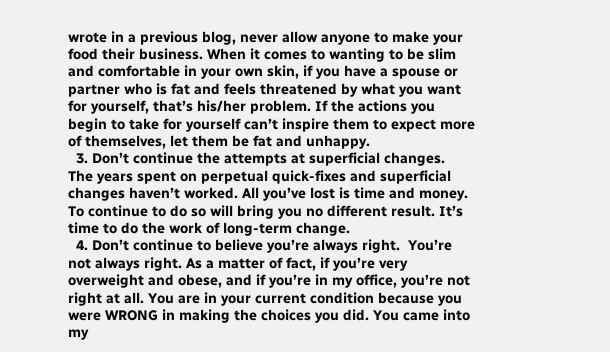wrote in a previous blog, never allow anyone to make your food their business. When it comes to wanting to be slim and comfortable in your own skin, if you have a spouse or partner who is fat and feels threatened by what you want for yourself, that’s his/her problem. If the actions you begin to take for yourself can’t inspire them to expect more of themselves, let them be fat and unhappy.
  3. Don’t continue the attempts at superficial changes.  The years spent on perpetual quick-fixes and superficial changes haven’t worked. All you’ve lost is time and money. To continue to do so will bring you no different result. It’s time to do the work of long-term change.
  4. Don’t continue to believe you’re always right.  You’re not always right. As a matter of fact, if you’re very overweight and obese, and if you’re in my office, you’re not right at all. You are in your current condition because you were WRONG in making the choices you did. You came into my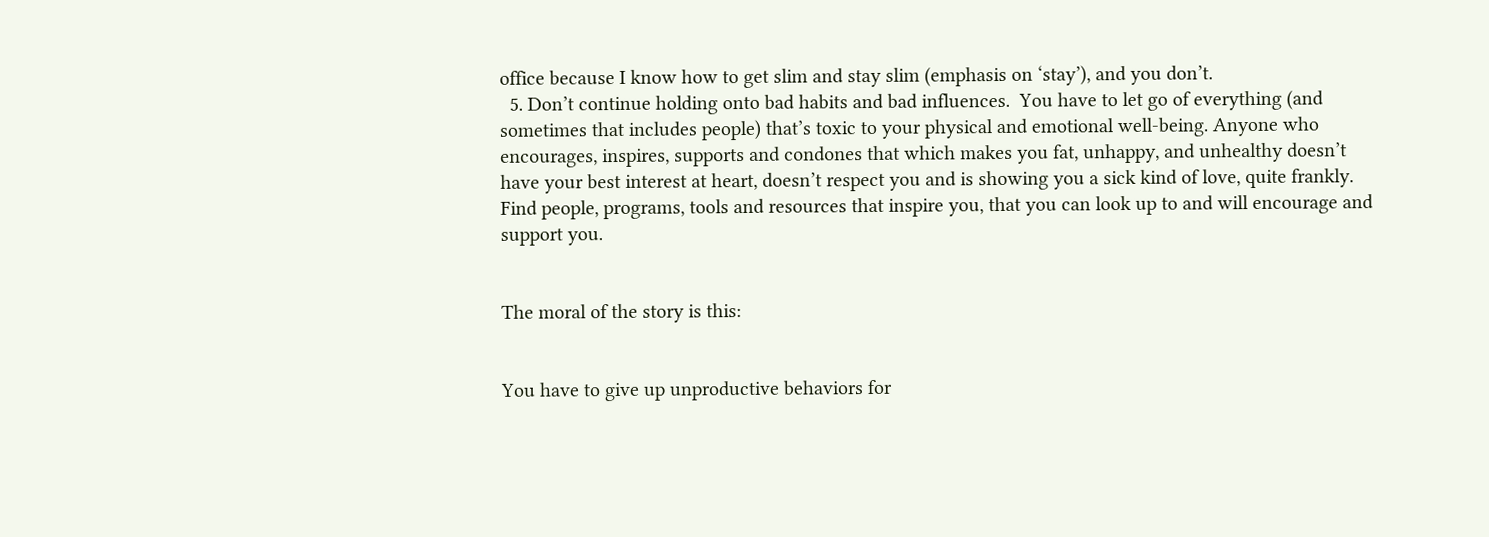office because I know how to get slim and stay slim (emphasis on ‘stay’), and you don’t.
  5. Don’t continue holding onto bad habits and bad influences.  You have to let go of everything (and sometimes that includes people) that’s toxic to your physical and emotional well-being. Anyone who encourages, inspires, supports and condones that which makes you fat, unhappy, and unhealthy doesn’t have your best interest at heart, doesn’t respect you and is showing you a sick kind of love, quite frankly. Find people, programs, tools and resources that inspire you, that you can look up to and will encourage and support you.


The moral of the story is this:


You have to give up unproductive behaviors for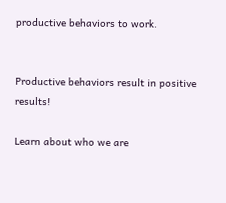productive behaviors to work.


Productive behaviors result in positive results!

Learn about who we are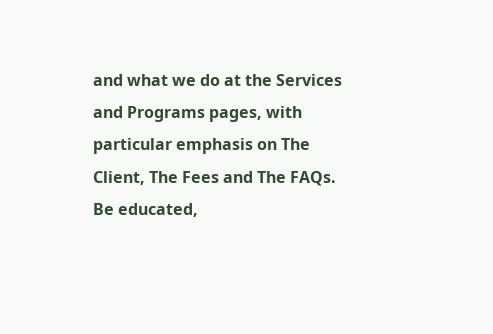and what we do at the Services and Programs pages, with particular emphasis on The Client, The Fees and The FAQs. Be educated,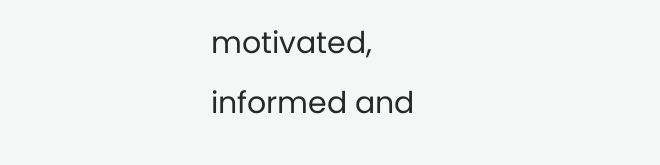motivated, informed and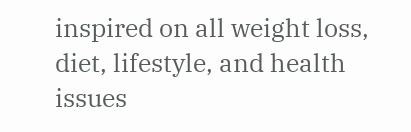inspired on all weight loss, diet, lifestyle, and health issues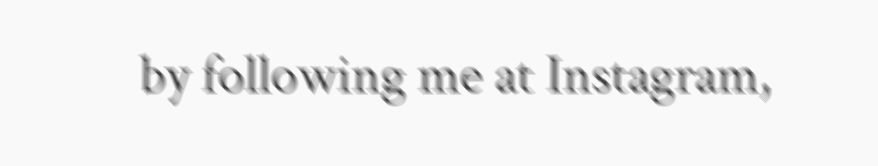by following me at Instagram,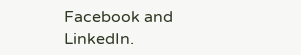Facebook and LinkedIn.